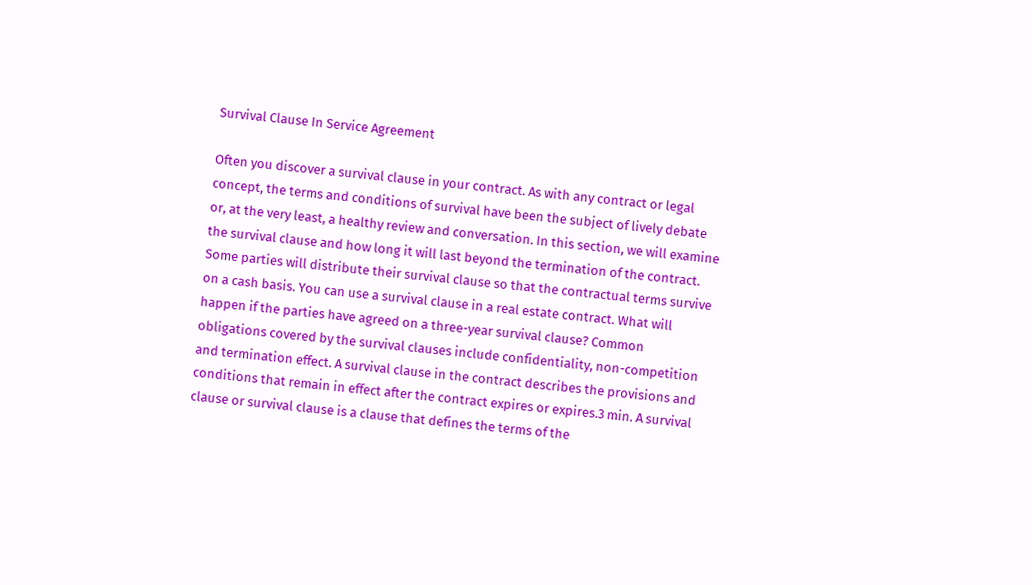Survival Clause In Service Agreement

Often you discover a survival clause in your contract. As with any contract or legal concept, the terms and conditions of survival have been the subject of lively debate or, at the very least, a healthy review and conversation. In this section, we will examine the survival clause and how long it will last beyond the termination of the contract. Some parties will distribute their survival clause so that the contractual terms survive on a cash basis. You can use a survival clause in a real estate contract. What will happen if the parties have agreed on a three-year survival clause? Common obligations covered by the survival clauses include confidentiality, non-competition and termination effect. A survival clause in the contract describes the provisions and conditions that remain in effect after the contract expires or expires.3 min. A survival clause or survival clause is a clause that defines the terms of the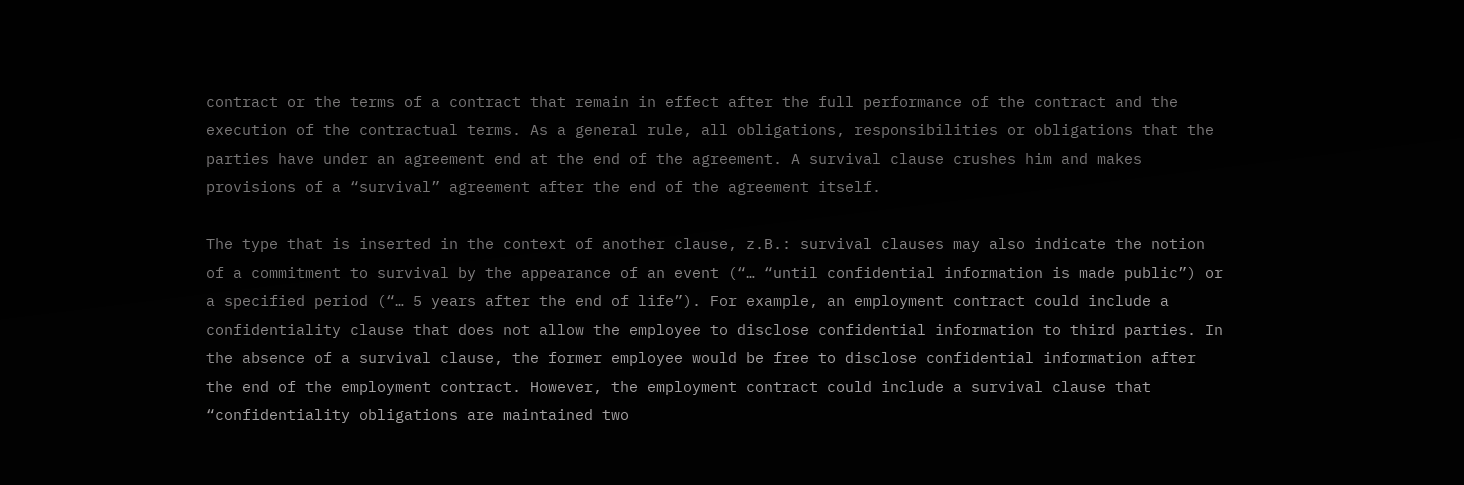contract or the terms of a contract that remain in effect after the full performance of the contract and the execution of the contractual terms. As a general rule, all obligations, responsibilities or obligations that the parties have under an agreement end at the end of the agreement. A survival clause crushes him and makes provisions of a “survival” agreement after the end of the agreement itself.

The type that is inserted in the context of another clause, z.B.: survival clauses may also indicate the notion of a commitment to survival by the appearance of an event (“… “until confidential information is made public”) or a specified period (“… 5 years after the end of life”). For example, an employment contract could include a confidentiality clause that does not allow the employee to disclose confidential information to third parties. In the absence of a survival clause, the former employee would be free to disclose confidential information after the end of the employment contract. However, the employment contract could include a survival clause that “confidentiality obligations are maintained two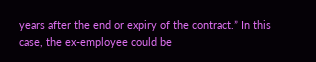years after the end or expiry of the contract.” In this case, the ex-employee could be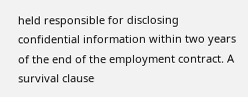held responsible for disclosing confidential information within two years of the end of the employment contract. A survival clause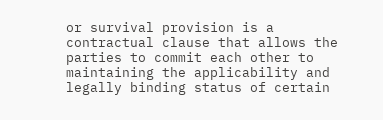or survival provision is a contractual clause that allows the parties to commit each other to maintaining the applicability and legally binding status of certain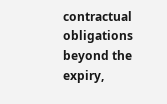contractual obligations beyond the expiry,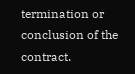termination or conclusion of the contract.